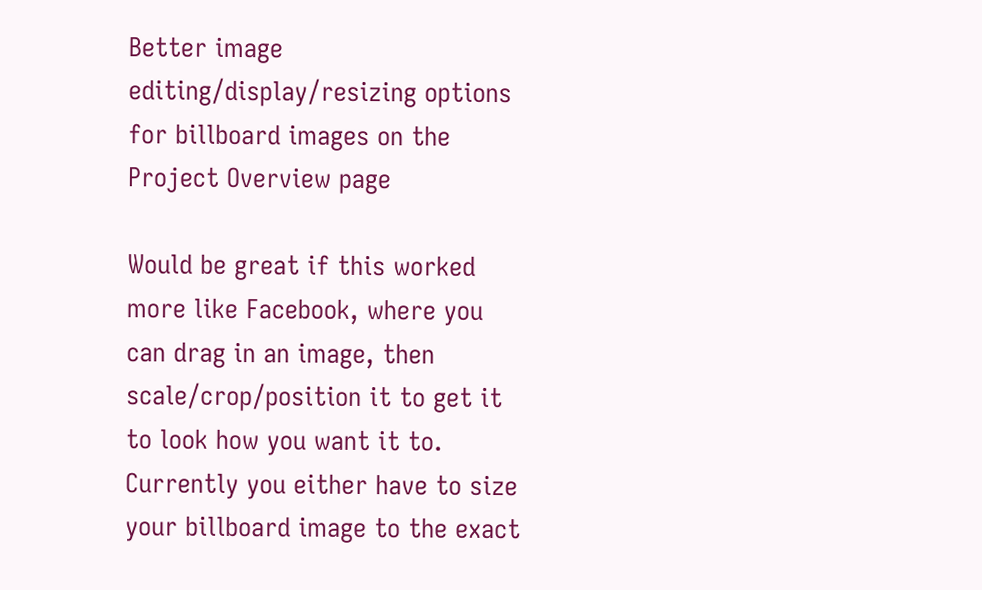Better image editing/display/resizing options for billboard images on the Project Overview page

Would be great if this worked more like Facebook, where you can drag in an image, then scale/crop/position it to get it to look how you want it to. Currently you either have to size your billboard image to the exact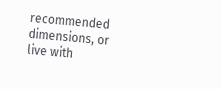recommended dimensions, or live with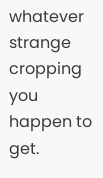whatever strange cropping you happen to get.